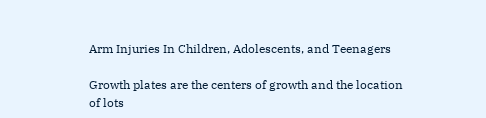Arm Injuries In Children, Adolescents, and Teenagers

Growth plates are the centers of growth and the location of lots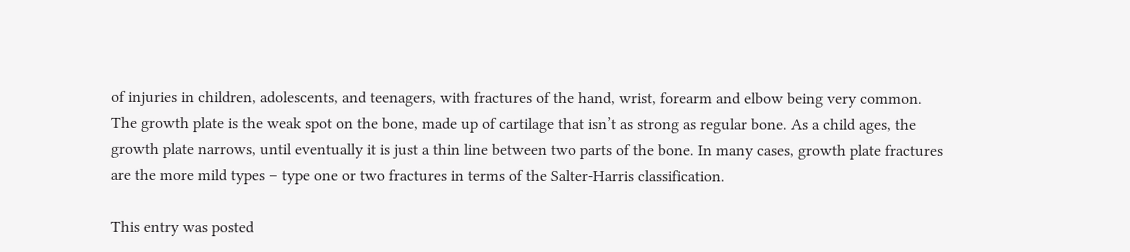of injuries in children, adolescents, and teenagers, with fractures of the hand, wrist, forearm and elbow being very common. The growth plate is the weak spot on the bone, made up of cartilage that isn’t as strong as regular bone. As a child ages, the growth plate narrows, until eventually it is just a thin line between two parts of the bone. In many cases, growth plate fractures are the more mild types – type one or two fractures in terms of the Salter-Harris classification.

This entry was posted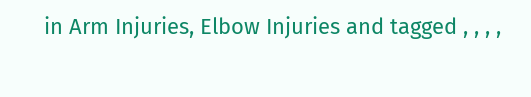in Arm Injuries, Elbow Injuries and tagged , , , ,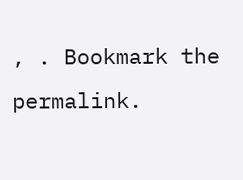, . Bookmark the permalink.